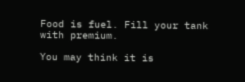Food is fuel. Fill your tank with premium.

You may think it is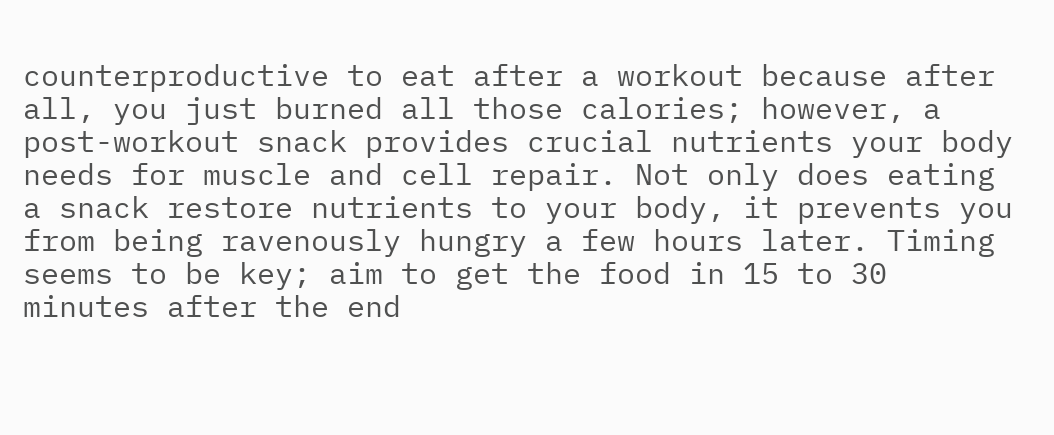counterproductive to eat after a workout because after all, you just burned all those calories; however, a post-workout snack provides crucial nutrients your body needs for muscle and cell repair. Not only does eating a snack restore nutrients to your body, it prevents you from being ravenously hungry a few hours later. Timing seems to be key; aim to get the food in 15 to 30 minutes after the end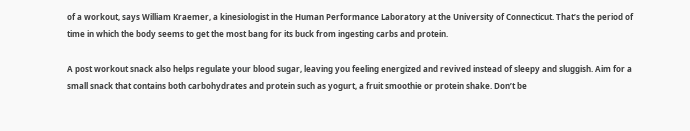of a workout, says William Kraemer, a kinesiologist in the Human Performance Laboratory at the University of Connecticut. That’s the period of time in which the body seems to get the most bang for its buck from ingesting carbs and protein.

A post workout snack also helps regulate your blood sugar, leaving you feeling energized and revived instead of sleepy and sluggish. Aim for a small snack that contains both carbohydrates and protein such as yogurt, a fruit smoothie or protein shake. Don’t be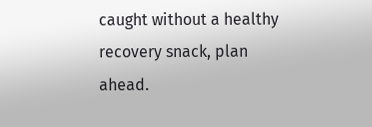caught without a healthy recovery snack, plan ahead.